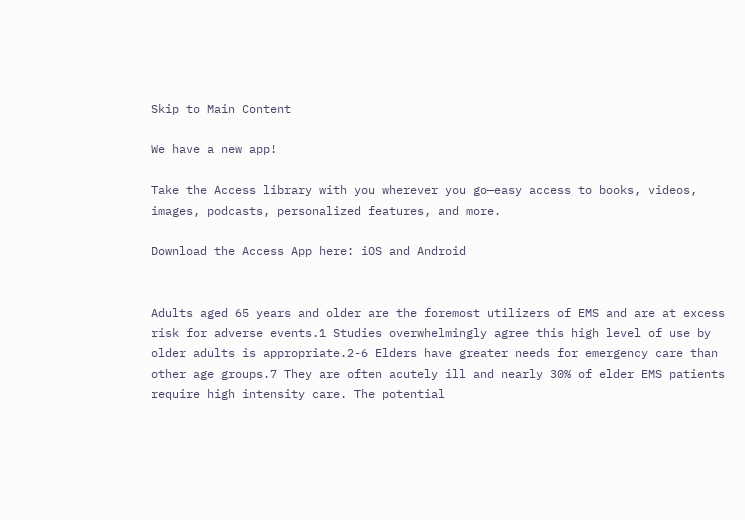Skip to Main Content

We have a new app!

Take the Access library with you wherever you go—easy access to books, videos, images, podcasts, personalized features, and more.

Download the Access App here: iOS and Android


Adults aged 65 years and older are the foremost utilizers of EMS and are at excess risk for adverse events.1 Studies overwhelmingly agree this high level of use by older adults is appropriate.2-6 Elders have greater needs for emergency care than other age groups.7 They are often acutely ill and nearly 30% of elder EMS patients require high intensity care. The potential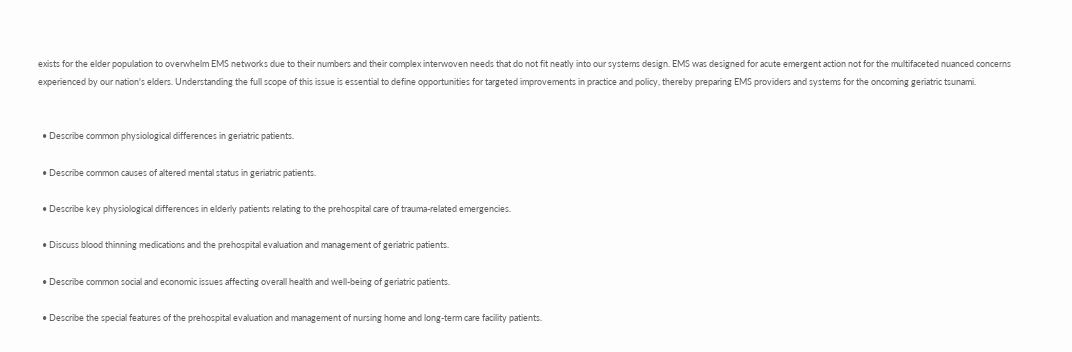exists for the elder population to overwhelm EMS networks due to their numbers and their complex interwoven needs that do not fit neatly into our systems design. EMS was designed for acute emergent action not for the multifaceted nuanced concerns experienced by our nation's elders. Understanding the full scope of this issue is essential to define opportunities for targeted improvements in practice and policy, thereby preparing EMS providers and systems for the oncoming geriatric tsunami.


  • Describe common physiological differences in geriatric patients.

  • Describe common causes of altered mental status in geriatric patients.

  • Describe key physiological differences in elderly patients relating to the prehospital care of trauma-related emergencies.

  • Discuss blood thinning medications and the prehospital evaluation and management of geriatric patients.

  • Describe common social and economic issues affecting overall health and well-being of geriatric patients.

  • Describe the special features of the prehospital evaluation and management of nursing home and long-term care facility patients.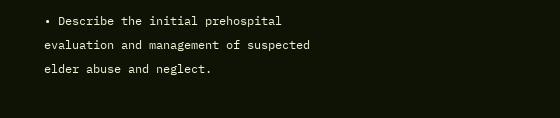• Describe the initial prehospital evaluation and management of suspected elder abuse and neglect.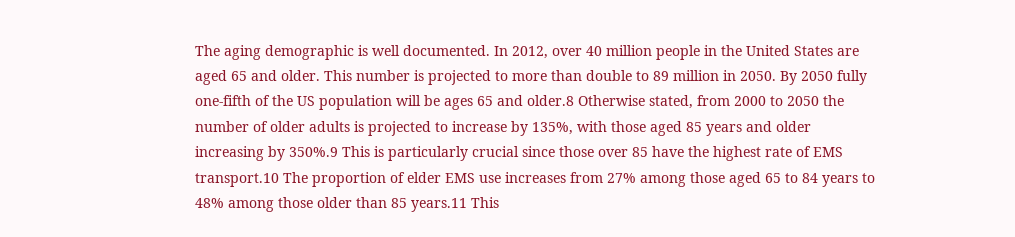The aging demographic is well documented. In 2012, over 40 million people in the United States are aged 65 and older. This number is projected to more than double to 89 million in 2050. By 2050 fully one-fifth of the US population will be ages 65 and older.8 Otherwise stated, from 2000 to 2050 the number of older adults is projected to increase by 135%, with those aged 85 years and older increasing by 350%.9 This is particularly crucial since those over 85 have the highest rate of EMS transport.10 The proportion of elder EMS use increases from 27% among those aged 65 to 84 years to 48% among those older than 85 years.11 This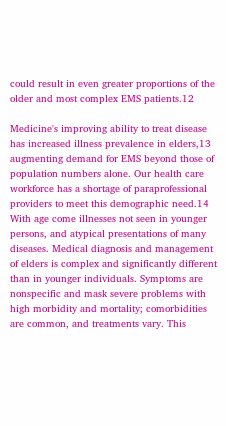could result in even greater proportions of the older and most complex EMS patients.12

Medicine's improving ability to treat disease has increased illness prevalence in elders,13 augmenting demand for EMS beyond those of population numbers alone. Our health care workforce has a shortage of paraprofessional providers to meet this demographic need.14 With age come illnesses not seen in younger persons, and atypical presentations of many diseases. Medical diagnosis and management of elders is complex and significantly different than in younger individuals. Symptoms are nonspecific and mask severe problems with high morbidity and mortality; comorbidities are common, and treatments vary. This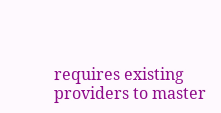requires existing providers to master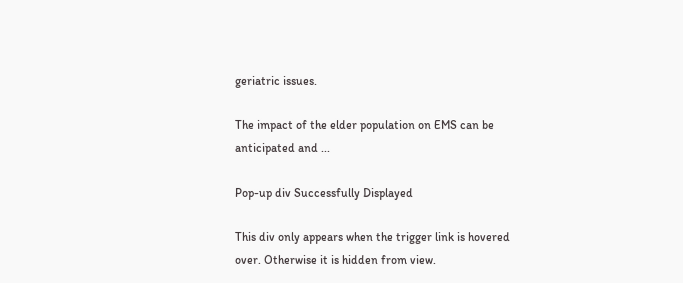geriatric issues.

The impact of the elder population on EMS can be anticipated and ...

Pop-up div Successfully Displayed

This div only appears when the trigger link is hovered over. Otherwise it is hidden from view.